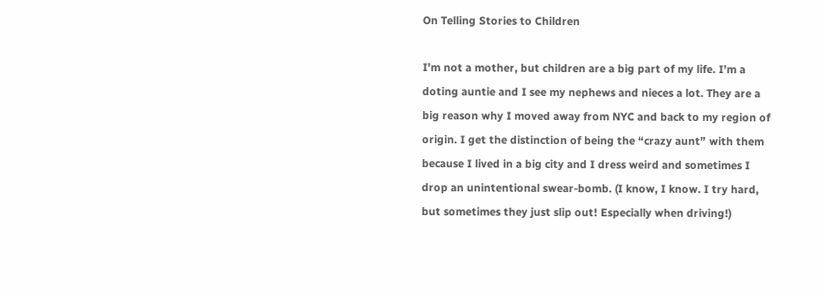On Telling Stories to Children

I’m not a mother, but children are a big part of my life. I’m a doting auntie and I see my nephews and nieces a lot. They are a big reason why I moved away from NYC and back to my region of origin. I get the distinction of being the “crazy aunt” with them because I lived in a big city and I dress weird and sometimes I drop an unintentional swear-bomb. (I know, I know. I try hard, but sometimes they just slip out! Especially when driving!)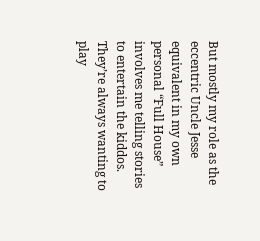But mostly my role as the eccentric Uncle Jesse equivalent in my own personal “Full House” involves me telling stories to entertain the kiddos. They’re always wanting to play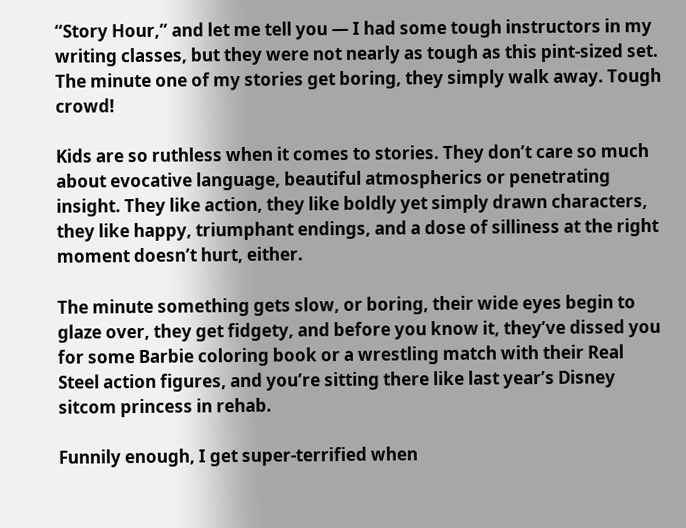“Story Hour,” and let me tell you — I had some tough instructors in my writing classes, but they were not nearly as tough as this pint-sized set. The minute one of my stories get boring, they simply walk away. Tough crowd!

Kids are so ruthless when it comes to stories. They don’t care so much about evocative language, beautiful atmospherics or penetrating insight. They like action, they like boldly yet simply drawn characters, they like happy, triumphant endings, and a dose of silliness at the right moment doesn’t hurt, either.

The minute something gets slow, or boring, their wide eyes begin to glaze over, they get fidgety, and before you know it, they’ve dissed you for some Barbie coloring book or a wrestling match with their Real Steel action figures, and you’re sitting there like last year’s Disney sitcom princess in rehab.

Funnily enough, I get super-terrified when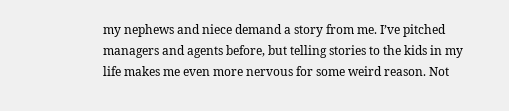my nephews and niece demand a story from me. I’ve pitched managers and agents before, but telling stories to the kids in my life makes me even more nervous for some weird reason. Not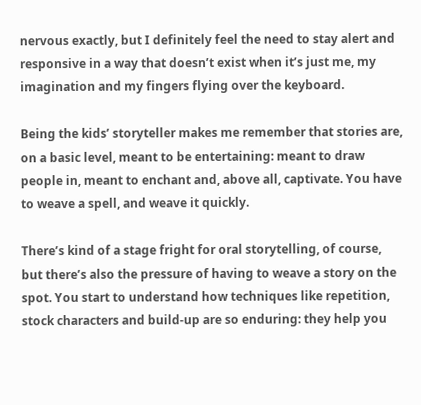nervous exactly, but I definitely feel the need to stay alert and responsive in a way that doesn’t exist when it’s just me, my imagination and my fingers flying over the keyboard.

Being the kids’ storyteller makes me remember that stories are, on a basic level, meant to be entertaining: meant to draw people in, meant to enchant and, above all, captivate. You have to weave a spell, and weave it quickly.

There’s kind of a stage fright for oral storytelling, of course, but there’s also the pressure of having to weave a story on the spot. You start to understand how techniques like repetition, stock characters and build-up are so enduring: they help you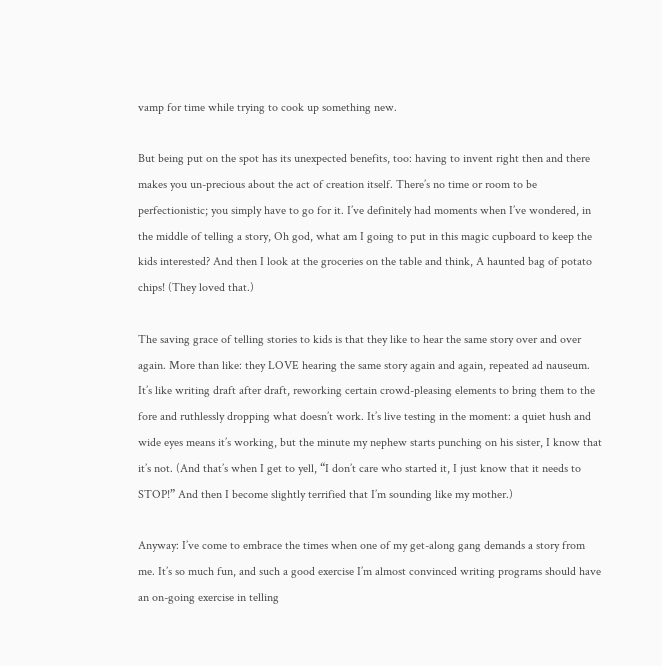vamp for time while trying to cook up something new.

But being put on the spot has its unexpected benefits, too: having to invent right then and there makes you un-precious about the act of creation itself. There’s no time or room to be perfectionistic; you simply have to go for it. I’ve definitely had moments when I’ve wondered, in the middle of telling a story, Oh god, what am I going to put in this magic cupboard to keep the kids interested? And then I look at the groceries on the table and think, A haunted bag of potato chips! (They loved that.)

The saving grace of telling stories to kids is that they like to hear the same story over and over again. More than like: they LOVE hearing the same story again and again, repeated ad nauseum. It’s like writing draft after draft, reworking certain crowd-pleasing elements to bring them to the fore and ruthlessly dropping what doesn’t work. It’s live testing in the moment: a quiet hush and wide eyes means it’s working, but the minute my nephew starts punching on his sister, I know that it’s not. (And that’s when I get to yell, “I don’t care who started it, I just know that it needs to STOP!” And then I become slightly terrified that I’m sounding like my mother.)

Anyway: I’ve come to embrace the times when one of my get-along gang demands a story from me. It’s so much fun, and such a good exercise I’m almost convinced writing programs should have an on-going exercise in telling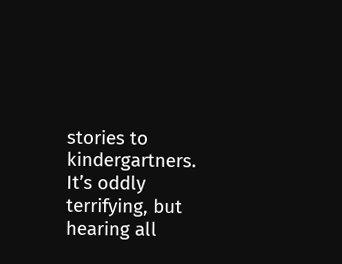stories to kindergartners. It’s oddly terrifying, but hearing all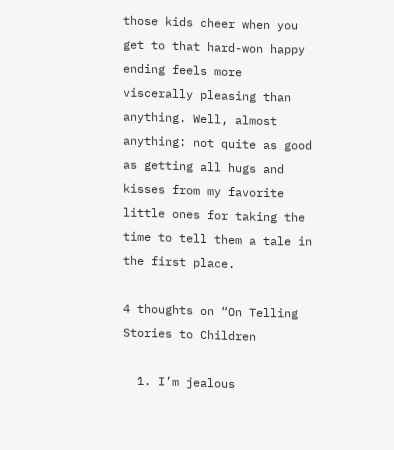those kids cheer when you get to that hard-won happy ending feels more viscerally pleasing than anything. Well, almost anything: not quite as good as getting all hugs and kisses from my favorite little ones for taking the time to tell them a tale in the first place.

4 thoughts on “On Telling Stories to Children

  1. I’m jealous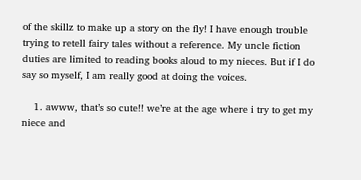of the skillz to make up a story on the fly! I have enough trouble trying to retell fairy tales without a reference. My uncle fiction duties are limited to reading books aloud to my nieces. But if I do say so myself, I am really good at doing the voices.

    1. awww, that’s so cute!! we’re at the age where i try to get my niece and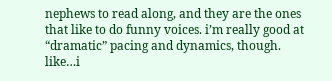nephews to read along, and they are the ones that like to do funny voices. i’m really good at “dramatic” pacing and dynamics, though. like…i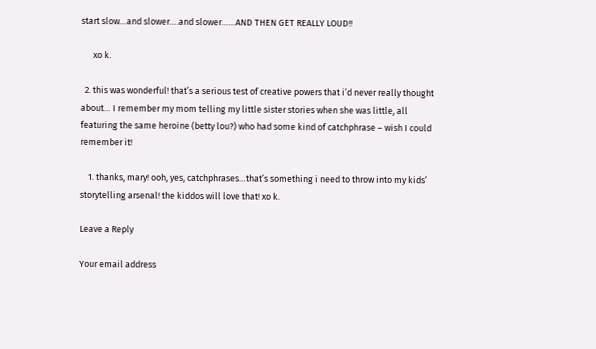start slow…and slower….and slower……AND THEN GET REALLY LOUD!!

      xo k.

  2. this was wonderful! that’s a serious test of creative powers that i’d never really thought about… I remember my mom telling my little sister stories when she was little, all featuring the same heroine (betty lou?) who had some kind of catchphrase – wish I could remember it!

    1. thanks, mary! ooh, yes, catchphrases…that’s something i need to throw into my kids’ storytelling arsenal! the kiddos will love that! xo k.

Leave a Reply

Your email address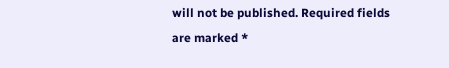will not be published. Required fields are marked *